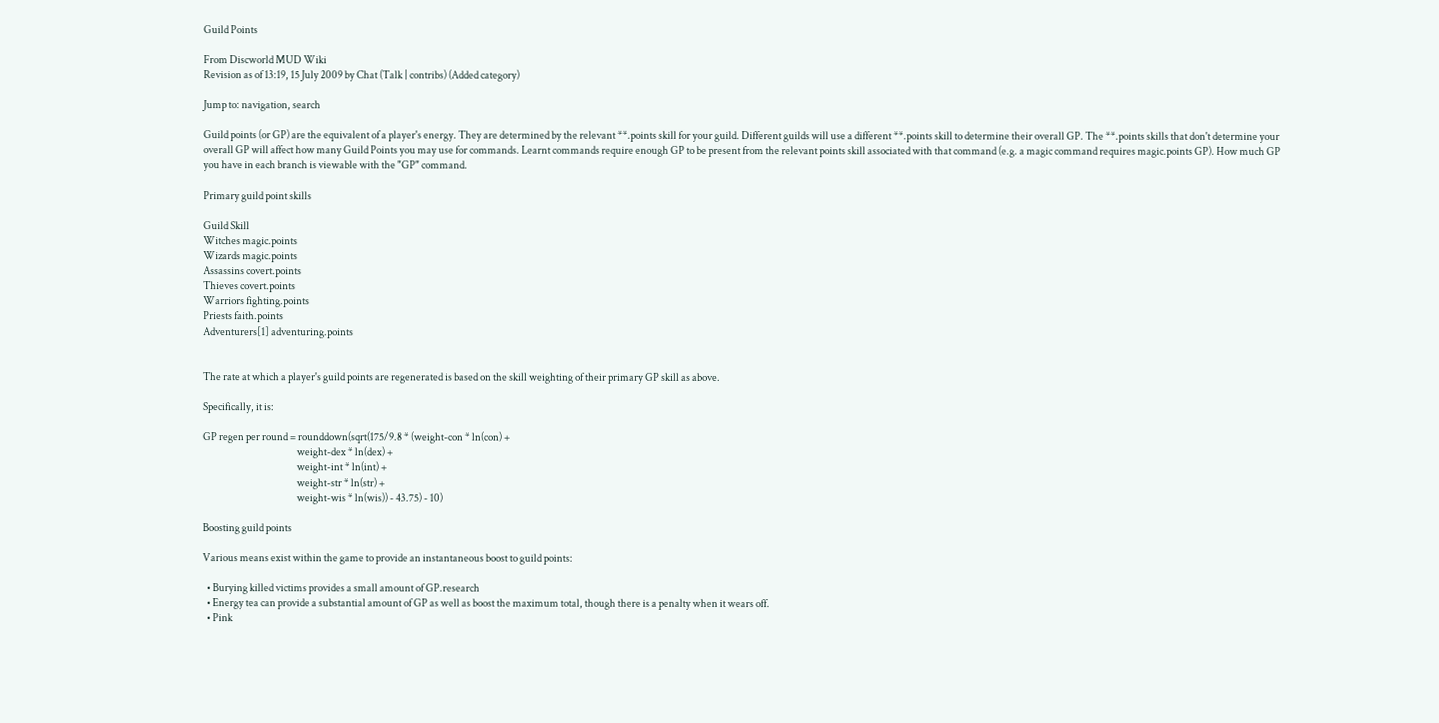Guild Points

From Discworld MUD Wiki
Revision as of 13:19, 15 July 2009 by Chat (Talk | contribs) (Added category)

Jump to: navigation, search

Guild points (or GP) are the equivalent of a player's energy. They are determined by the relevant **.points skill for your guild. Different guilds will use a different **.points skill to determine their overall GP. The **.points skills that don't determine your overall GP will affect how many Guild Points you may use for commands. Learnt commands require enough GP to be present from the relevant points skill associated with that command (e.g. a magic command requires magic.points GP). How much GP you have in each branch is viewable with the "GP" command.

Primary guild point skills

Guild Skill
Witches magic.points
Wizards magic.points
Assassins covert.points
Thieves covert.points
Warriors fighting.points
Priests faith.points
Adventurers[1] adventuring.points


The rate at which a player's guild points are regenerated is based on the skill weighting of their primary GP skill as above.

Specifically, it is:

GP regen per round = rounddown(sqrt(175/9.8 * (weight-con * ln(con) +
                                               weight-dex * ln(dex) +
                                               weight-int * ln(int) +
                                               weight-str * ln(str) +
                                               weight-wis * ln(wis)) - 43.75) - 10)

Boosting guild points

Various means exist within the game to provide an instantaneous boost to guild points:

  • Burying killed victims provides a small amount of GP.research
  • Energy tea can provide a substantial amount of GP as well as boost the maximum total, though there is a penalty when it wears off.
  • Pink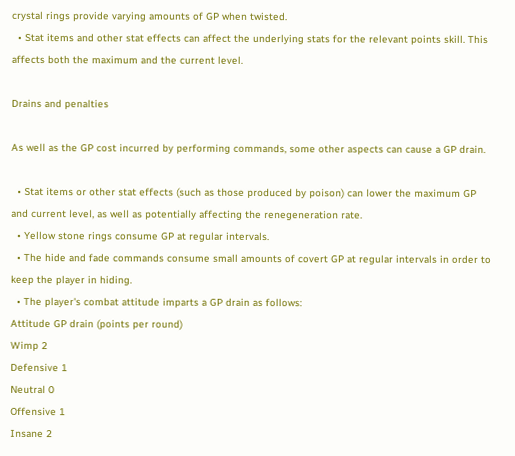crystal rings provide varying amounts of GP when twisted.
  • Stat items and other stat effects can affect the underlying stats for the relevant points skill. This affects both the maximum and the current level.

Drains and penalties

As well as the GP cost incurred by performing commands, some other aspects can cause a GP drain.

  • Stat items or other stat effects (such as those produced by poison) can lower the maximum GP and current level, as well as potentially affecting the renegeneration rate.
  • Yellow stone rings consume GP at regular intervals.
  • The hide and fade commands consume small amounts of covert GP at regular intervals in order to keep the player in hiding.
  • The player's combat attitude imparts a GP drain as follows:
Attitude GP drain (points per round)
Wimp 2
Defensive 1
Neutral 0
Offensive 1
Insane 2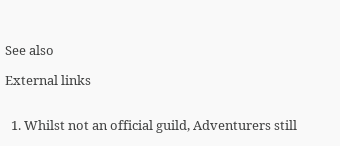See also

External links


  1. Whilst not an official guild, Adventurers still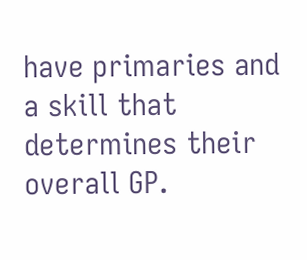have primaries and a skill that determines their overall GP.